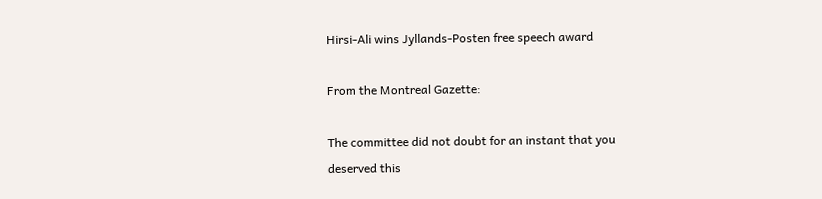Hirsi-Ali wins Jyllands-Posten free speech award

From the Montreal Gazette:

The committee did not doubt for an instant that you deserved this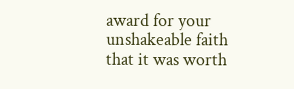award for your unshakeable faith that it was worth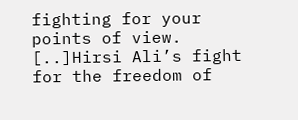fighting for your points of view.
[..]Hirsi Ali’s fight for the freedom of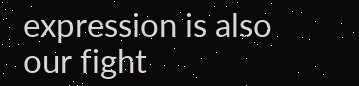expression is also our fight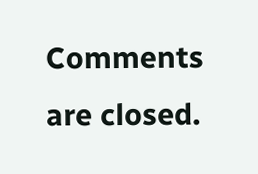Comments are closed.